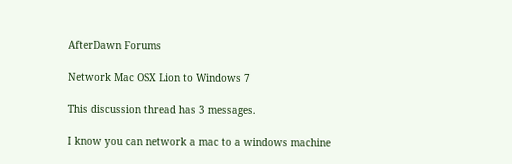AfterDawn Forums

Network Mac OSX Lion to Windows 7

This discussion thread has 3 messages.

I know you can network a mac to a windows machine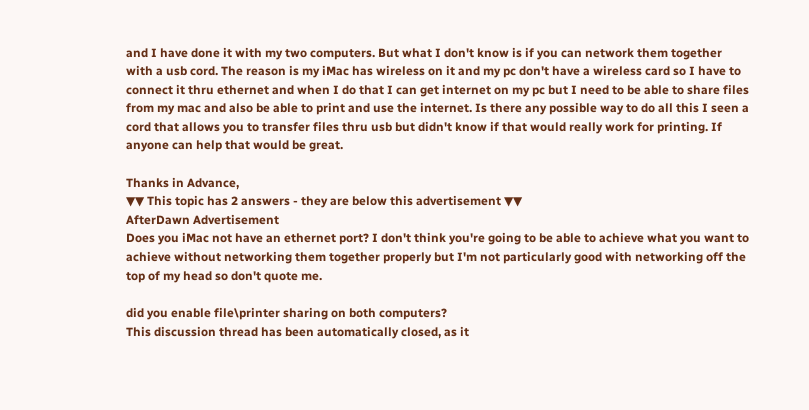and I have done it with my two computers. But what I don't know is if you can network them together with a usb cord. The reason is my iMac has wireless on it and my pc don't have a wireless card so I have to connect it thru ethernet and when I do that I can get internet on my pc but I need to be able to share files from my mac and also be able to print and use the internet. Is there any possible way to do all this I seen a cord that allows you to transfer files thru usb but didn't know if that would really work for printing. If anyone can help that would be great.

Thanks in Advance,
▼▼ This topic has 2 answers - they are below this advertisement ▼▼
AfterDawn Advertisement
Does you iMac not have an ethernet port? I don't think you're going to be able to achieve what you want to achieve without networking them together properly but I'm not particularly good with networking off the top of my head so don't quote me.

did you enable file\printer sharing on both computers?
This discussion thread has been automatically closed, as it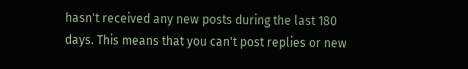hasn't received any new posts during the last 180 days. This means that you can't post replies or new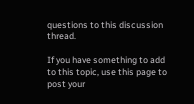questions to this discussion thread.

If you have something to add to this topic, use this page to post your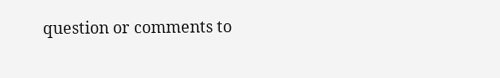question or comments to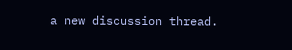a new discussion thread.